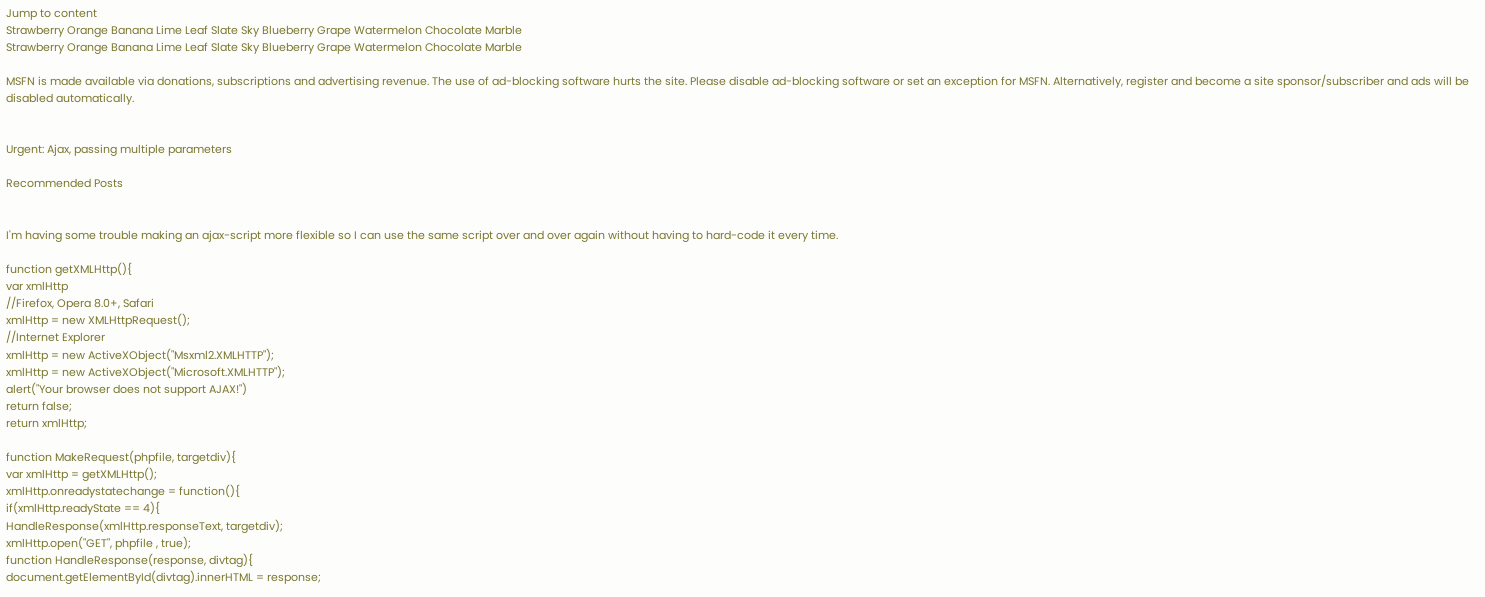Jump to content
Strawberry Orange Banana Lime Leaf Slate Sky Blueberry Grape Watermelon Chocolate Marble
Strawberry Orange Banana Lime Leaf Slate Sky Blueberry Grape Watermelon Chocolate Marble

MSFN is made available via donations, subscriptions and advertising revenue. The use of ad-blocking software hurts the site. Please disable ad-blocking software or set an exception for MSFN. Alternatively, register and become a site sponsor/subscriber and ads will be disabled automatically.


Urgent: Ajax, passing multiple parameters

Recommended Posts


I'm having some trouble making an ajax-script more flexible so I can use the same script over and over again without having to hard-code it every time.

function getXMLHttp(){
var xmlHttp
//Firefox, Opera 8.0+, Safari
xmlHttp = new XMLHttpRequest();
//Internet Explorer
xmlHttp = new ActiveXObject("Msxml2.XMLHTTP");
xmlHttp = new ActiveXObject("Microsoft.XMLHTTP");
alert("Your browser does not support AJAX!")
return false;
return xmlHttp;

function MakeRequest(phpfile, targetdiv){
var xmlHttp = getXMLHttp();
xmlHttp.onreadystatechange = function(){
if(xmlHttp.readyState == 4){
HandleResponse(xmlHttp.responseText, targetdiv);
xmlHttp.open("GET", phpfile , true);
function HandleResponse(response, divtag){
document.getElementById(divtag).innerHTML = response;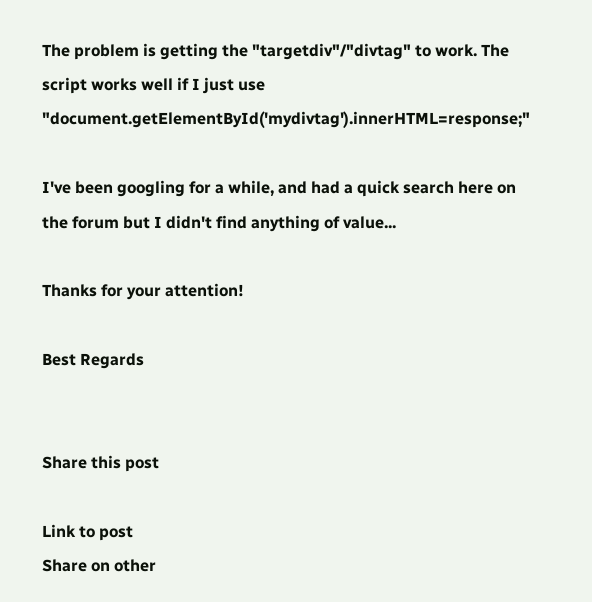The problem is getting the "targetdiv"/"divtag" to work. The script works well if I just use "document.getElementById('mydivtag').innerHTML=response;"

I've been googling for a while, and had a quick search here on the forum but I didn't find anything of value...

Thanks for your attention!

Best Regards


Share this post

Link to post
Share on other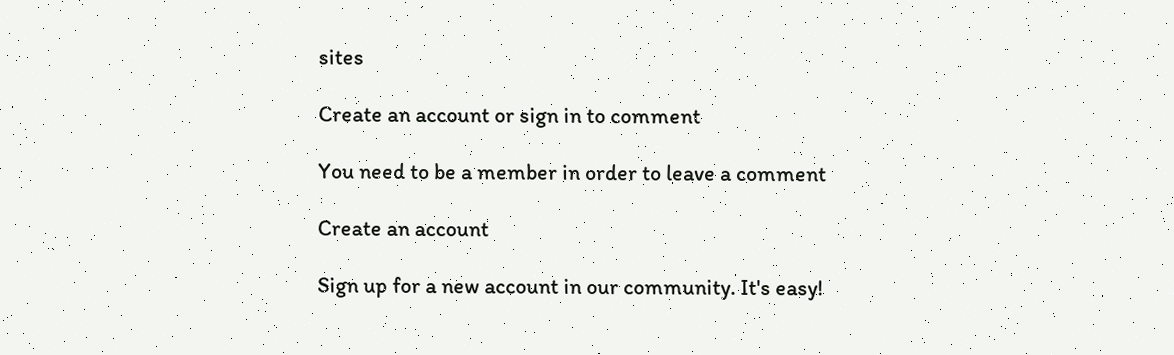sites

Create an account or sign in to comment

You need to be a member in order to leave a comment

Create an account

Sign up for a new account in our community. It's easy!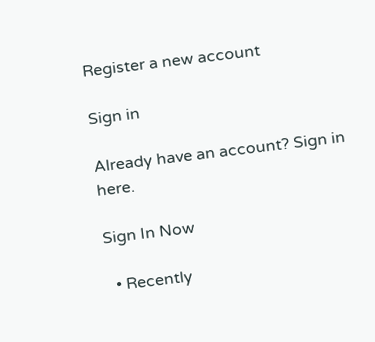Register a new account

Sign in

Already have an account? Sign in here.

Sign In Now

  • Recently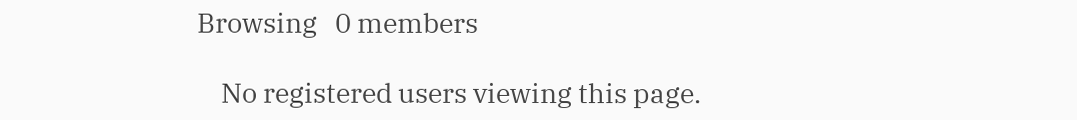Browsing   0 members

    No registered users viewing this page.